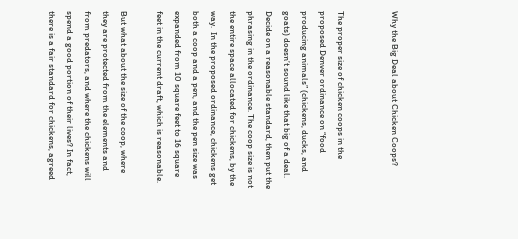Why the Big Deal about Chicken Coops?


The proper size of chicken coops in the proposed Denver ordinance on “food producing animals” (chickens, ducks, and goats) doesn’t sound like that big of a deal. Decide on a reasonable standard, then put the phrasing in the ordinance. The coop size is not the entire space allocated for chickens, by the way.  In the proposed ordinance, chickens get both a coop and a pen, and the pen size was expanded from 10 square feet to 16 square feet in the current draft, which is reasonable.

But what about the size of the coop, where they are protected from the elements and from predators, and where the chickens will spend a good portion of their lives? In fact, there is a fair standard for chickens, agreed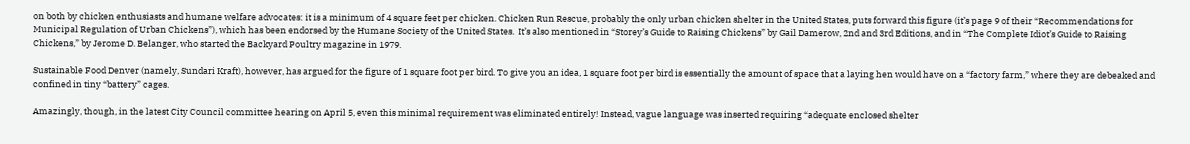on both by chicken enthusiasts and humane welfare advocates: it is a minimum of 4 square feet per chicken. Chicken Run Rescue, probably the only urban chicken shelter in the United States, puts forward this figure (it’s page 9 of their “Recommendations for Municipal Regulation of Urban Chickens”), which has been endorsed by the Humane Society of the United States.  It’s also mentioned in “Storey’s Guide to Raising Chickens” by Gail Damerow, 2nd and 3rd Editions, and in “The Complete Idiot’s Guide to Raising Chickens,” by Jerome D. Belanger, who started the Backyard Poultry magazine in 1979.

Sustainable Food Denver (namely, Sundari Kraft), however, has argued for the figure of 1 square foot per bird. To give you an idea, 1 square foot per bird is essentially the amount of space that a laying hen would have on a “factory farm,” where they are debeaked and confined in tiny “battery” cages.

Amazingly, though, in the latest City Council committee hearing on April 5, even this minimal requirement was eliminated entirely! Instead, vague language was inserted requiring “adequate enclosed shelter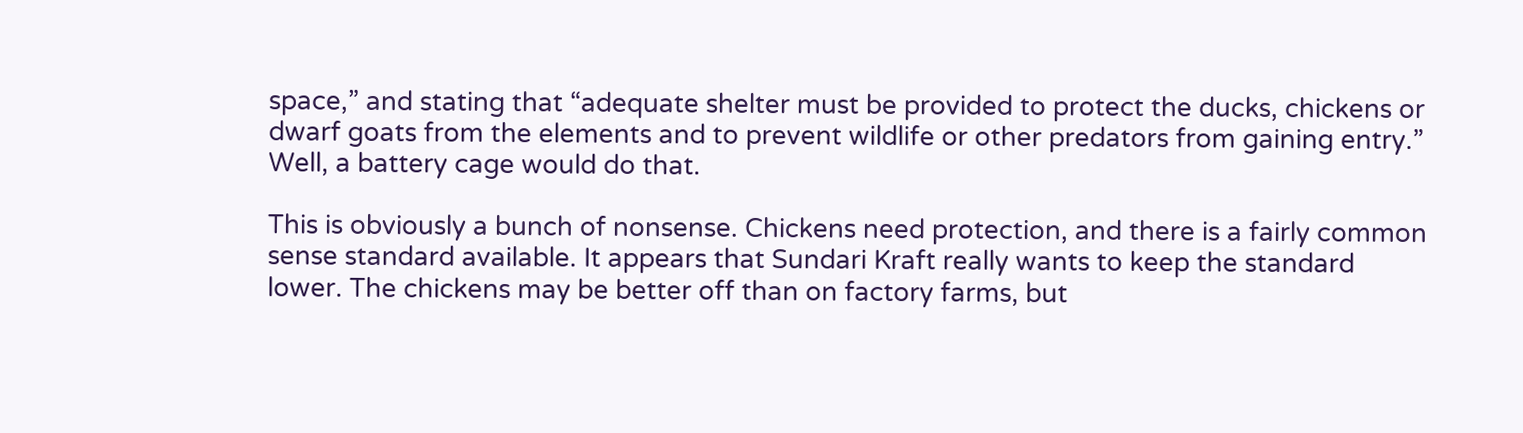space,” and stating that “adequate shelter must be provided to protect the ducks, chickens or dwarf goats from the elements and to prevent wildlife or other predators from gaining entry.” Well, a battery cage would do that.

This is obviously a bunch of nonsense. Chickens need protection, and there is a fairly common sense standard available. It appears that Sundari Kraft really wants to keep the standard lower. The chickens may be better off than on factory farms, but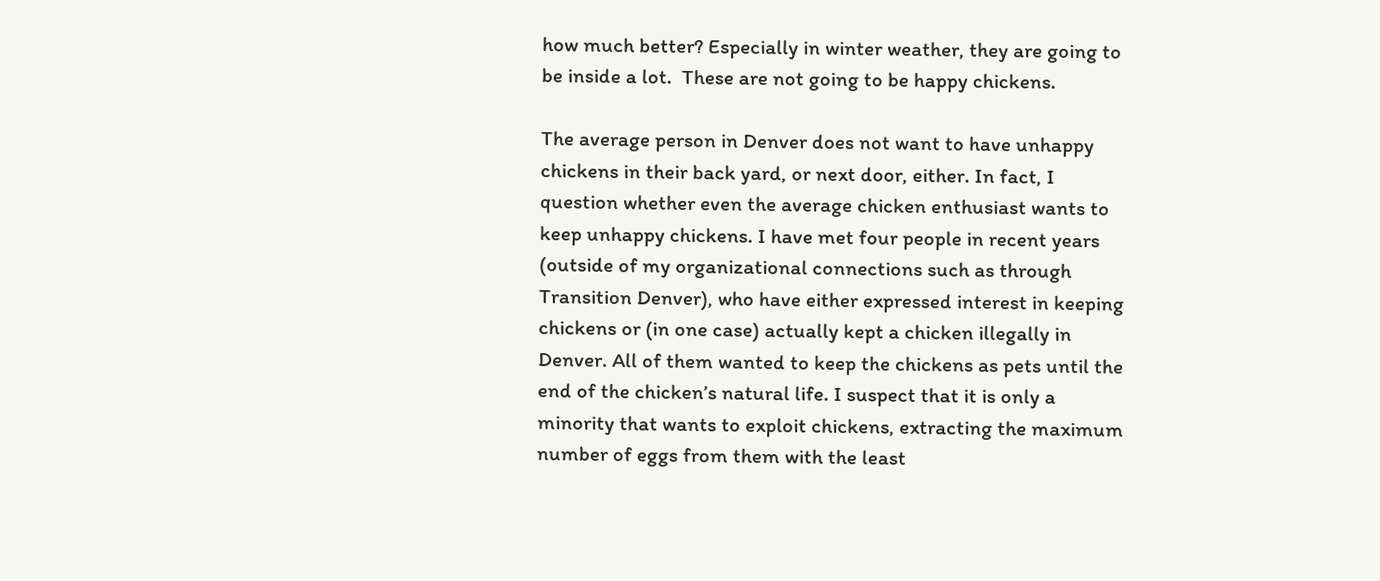how much better? Especially in winter weather, they are going to be inside a lot.  These are not going to be happy chickens.

The average person in Denver does not want to have unhappy chickens in their back yard, or next door, either. In fact, I question whether even the average chicken enthusiast wants to keep unhappy chickens. I have met four people in recent years (outside of my organizational connections such as through Transition Denver), who have either expressed interest in keeping chickens or (in one case) actually kept a chicken illegally in Denver. All of them wanted to keep the chickens as pets until the end of the chicken’s natural life. I suspect that it is only a minority that wants to exploit chickens, extracting the maximum number of eggs from them with the least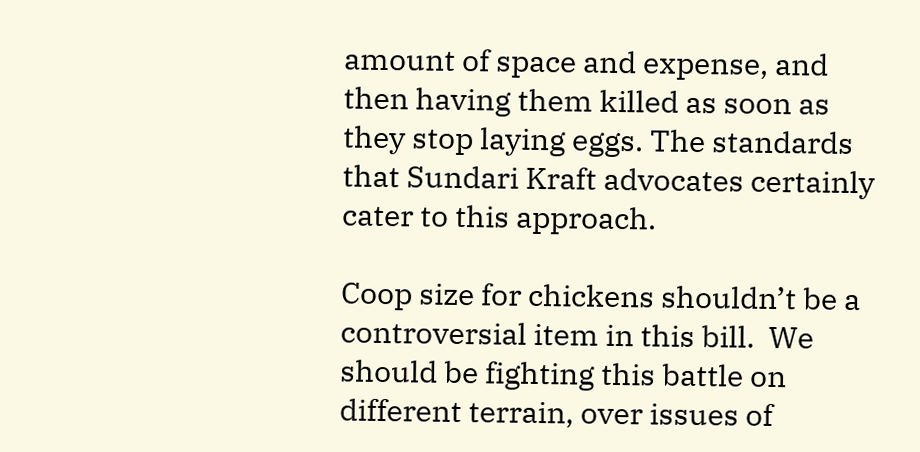amount of space and expense, and then having them killed as soon as they stop laying eggs. The standards that Sundari Kraft advocates certainly cater to this approach.

Coop size for chickens shouldn’t be a controversial item in this bill.  We should be fighting this battle on different terrain, over issues of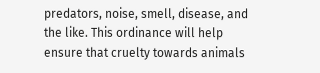predators, noise, smell, disease, and the like. This ordinance will help ensure that cruelty towards animals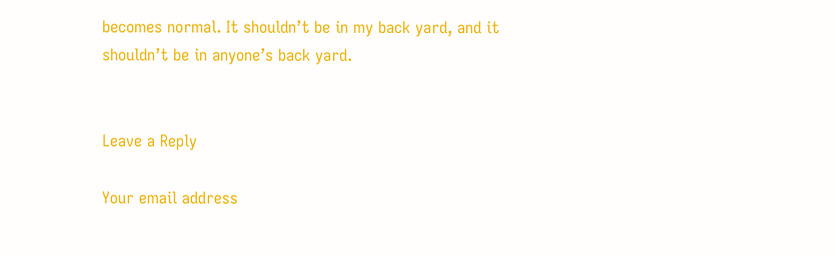becomes normal. It shouldn’t be in my back yard, and it shouldn’t be in anyone’s back yard.


Leave a Reply

Your email address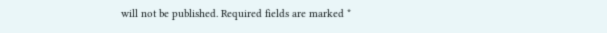will not be published. Required fields are marked *